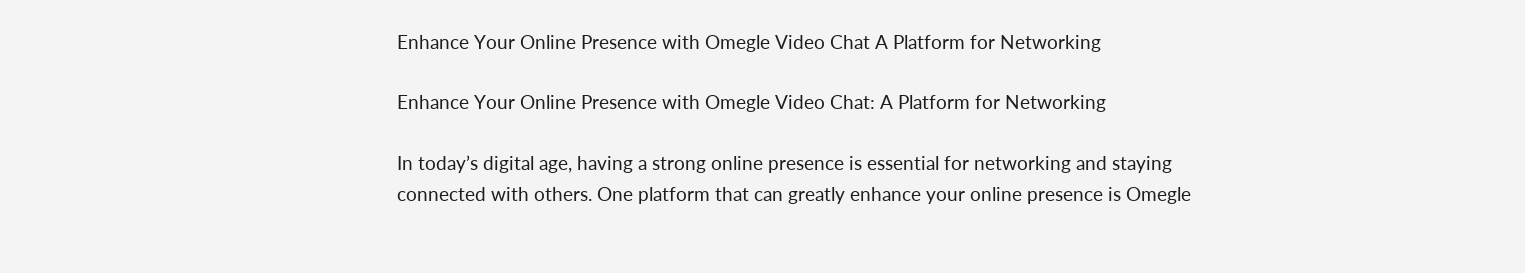Enhance Your Online Presence with Omegle Video Chat A Platform for Networking

Enhance Your Online Presence with Omegle Video Chat: A Platform for Networking

In today’s digital age, having a strong online presence is essential for networking and staying connected with others. One platform that can greatly enhance your online presence is Omegle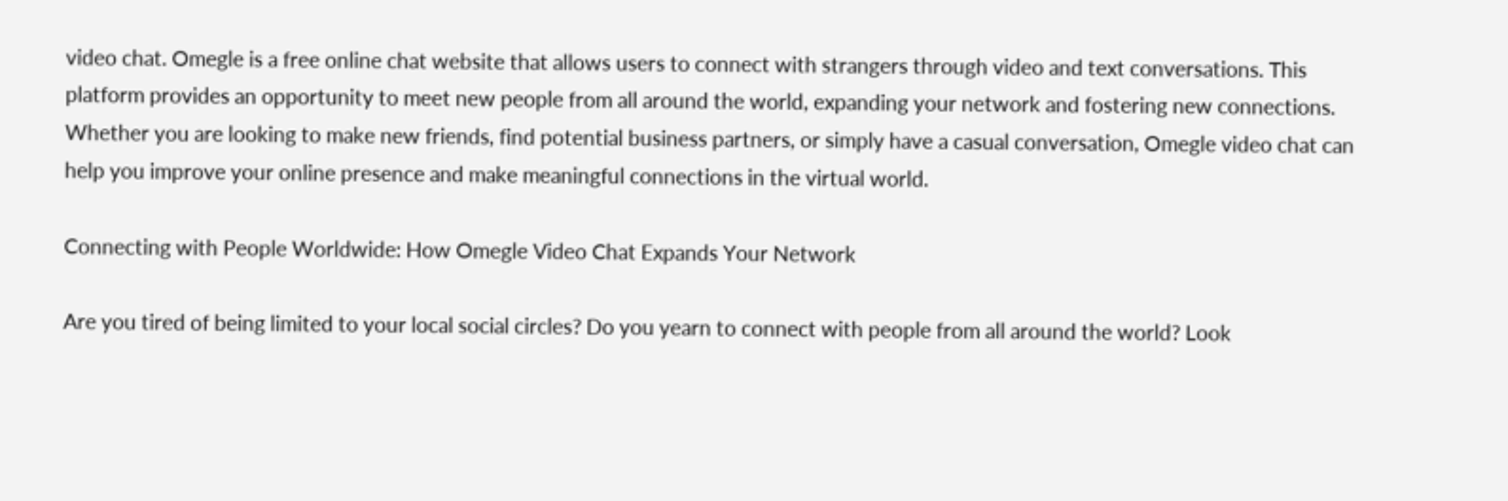video chat. Omegle is a free online chat website that allows users to connect with strangers through video and text conversations. This platform provides an opportunity to meet new people from all around the world, expanding your network and fostering new connections. Whether you are looking to make new friends, find potential business partners, or simply have a casual conversation, Omegle video chat can help you improve your online presence and make meaningful connections in the virtual world.

Connecting with People Worldwide: How Omegle Video Chat Expands Your Network

Are you tired of being limited to your local social circles? Do you yearn to connect with people from all around the world? Look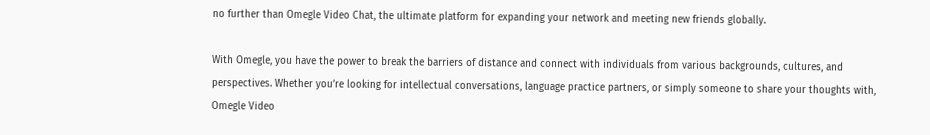no further than Omegle Video Chat, the ultimate platform for expanding your network and meeting new friends globally.

With Omegle, you have the power to break the barriers of distance and connect with individuals from various backgrounds, cultures, and perspectives. Whether you’re looking for intellectual conversations, language practice partners, or simply someone to share your thoughts with, Omegle Video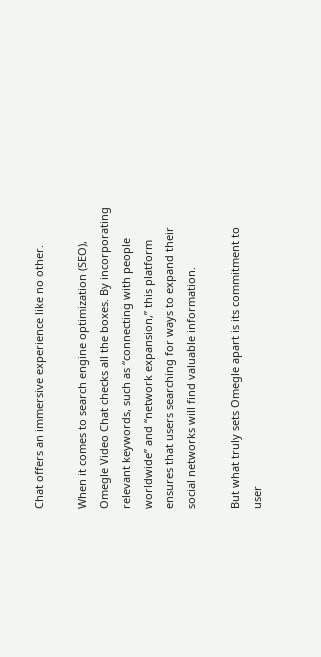Chat offers an immersive experience like no other.

When it comes to search engine optimization (SEO), Omegle Video Chat checks all the boxes. By incorporating relevant keywords, such as “connecting with people worldwide” and “network expansion,” this platform ensures that users searching for ways to expand their social networks will find valuable information.

But what truly sets Omegle apart is its commitment to user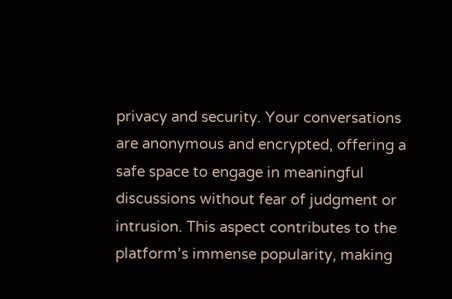privacy and security. Your conversations are anonymous and encrypted, offering a safe space to engage in meaningful discussions without fear of judgment or intrusion. This aspect contributes to the platform’s immense popularity, making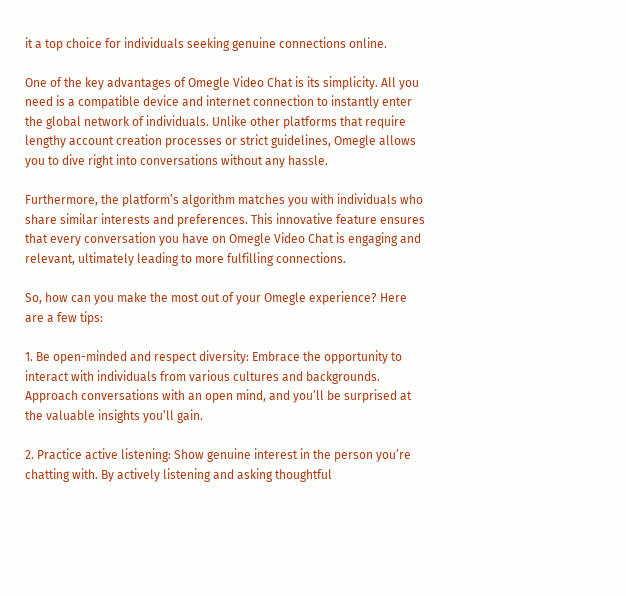it a top choice for individuals seeking genuine connections online.

One of the key advantages of Omegle Video Chat is its simplicity. All you need is a compatible device and internet connection to instantly enter the global network of individuals. Unlike other platforms that require lengthy account creation processes or strict guidelines, Omegle allows you to dive right into conversations without any hassle.

Furthermore, the platform’s algorithm matches you with individuals who share similar interests and preferences. This innovative feature ensures that every conversation you have on Omegle Video Chat is engaging and relevant, ultimately leading to more fulfilling connections.

So, how can you make the most out of your Omegle experience? Here are a few tips:

1. Be open-minded and respect diversity: Embrace the opportunity to interact with individuals from various cultures and backgrounds. Approach conversations with an open mind, and you’ll be surprised at the valuable insights you’ll gain.

2. Practice active listening: Show genuine interest in the person you’re chatting with. By actively listening and asking thoughtful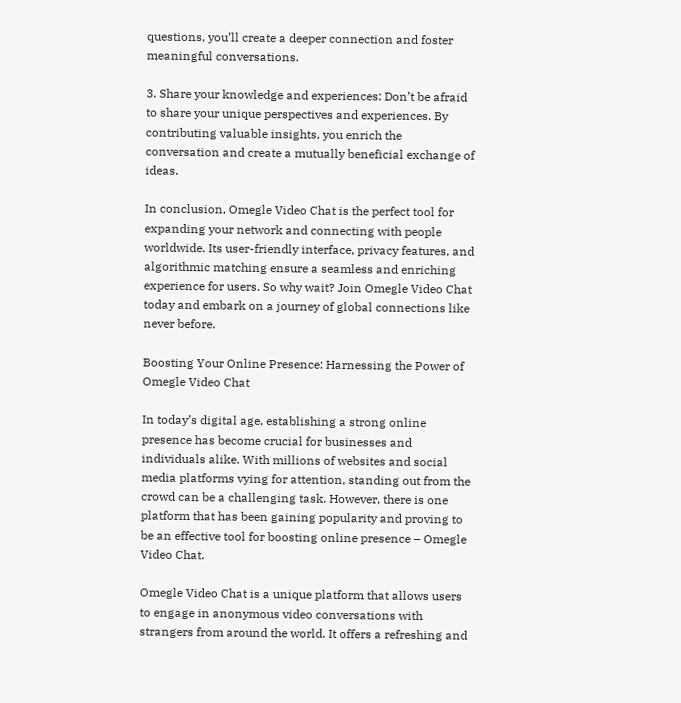questions, you’ll create a deeper connection and foster meaningful conversations.

3. Share your knowledge and experiences: Don’t be afraid to share your unique perspectives and experiences. By contributing valuable insights, you enrich the conversation and create a mutually beneficial exchange of ideas.

In conclusion, Omegle Video Chat is the perfect tool for expanding your network and connecting with people worldwide. Its user-friendly interface, privacy features, and algorithmic matching ensure a seamless and enriching experience for users. So why wait? Join Omegle Video Chat today and embark on a journey of global connections like never before.

Boosting Your Online Presence: Harnessing the Power of Omegle Video Chat

In today’s digital age, establishing a strong online presence has become crucial for businesses and individuals alike. With millions of websites and social media platforms vying for attention, standing out from the crowd can be a challenging task. However, there is one platform that has been gaining popularity and proving to be an effective tool for boosting online presence – Omegle Video Chat.

Omegle Video Chat is a unique platform that allows users to engage in anonymous video conversations with strangers from around the world. It offers a refreshing and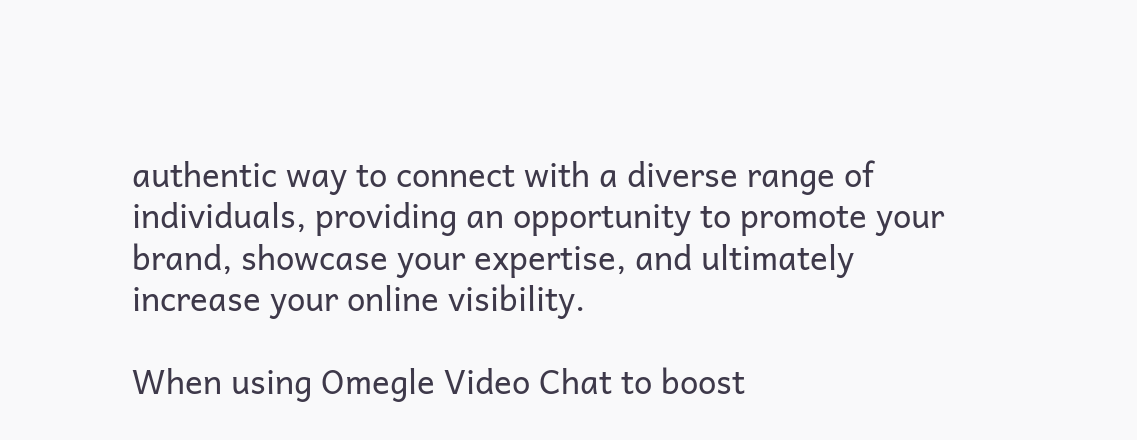authentic way to connect with a diverse range of individuals, providing an opportunity to promote your brand, showcase your expertise, and ultimately increase your online visibility.

When using Omegle Video Chat to boost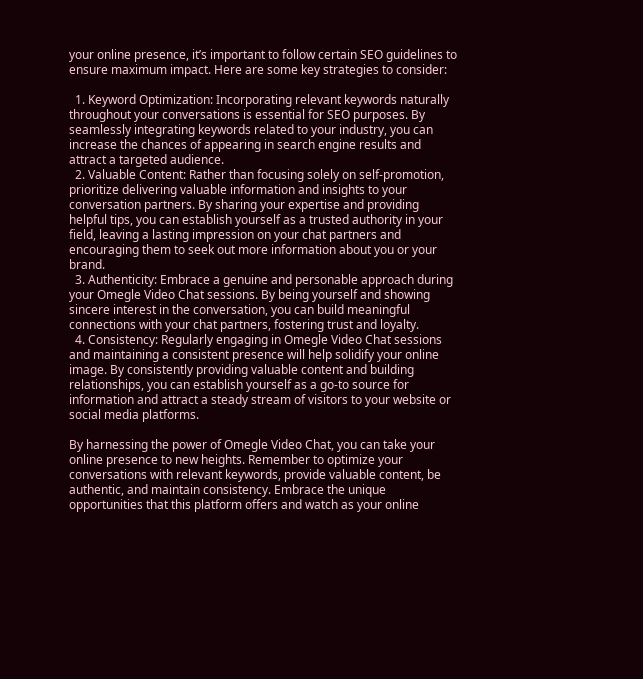your online presence, it’s important to follow certain SEO guidelines to ensure maximum impact. Here are some key strategies to consider:

  1. Keyword Optimization: Incorporating relevant keywords naturally throughout your conversations is essential for SEO purposes. By seamlessly integrating keywords related to your industry, you can increase the chances of appearing in search engine results and attract a targeted audience.
  2. Valuable Content: Rather than focusing solely on self-promotion, prioritize delivering valuable information and insights to your conversation partners. By sharing your expertise and providing helpful tips, you can establish yourself as a trusted authority in your field, leaving a lasting impression on your chat partners and encouraging them to seek out more information about you or your brand.
  3. Authenticity: Embrace a genuine and personable approach during your Omegle Video Chat sessions. By being yourself and showing sincere interest in the conversation, you can build meaningful connections with your chat partners, fostering trust and loyalty.
  4. Consistency: Regularly engaging in Omegle Video Chat sessions and maintaining a consistent presence will help solidify your online image. By consistently providing valuable content and building relationships, you can establish yourself as a go-to source for information and attract a steady stream of visitors to your website or social media platforms.

By harnessing the power of Omegle Video Chat, you can take your online presence to new heights. Remember to optimize your conversations with relevant keywords, provide valuable content, be authentic, and maintain consistency. Embrace the unique opportunities that this platform offers and watch as your online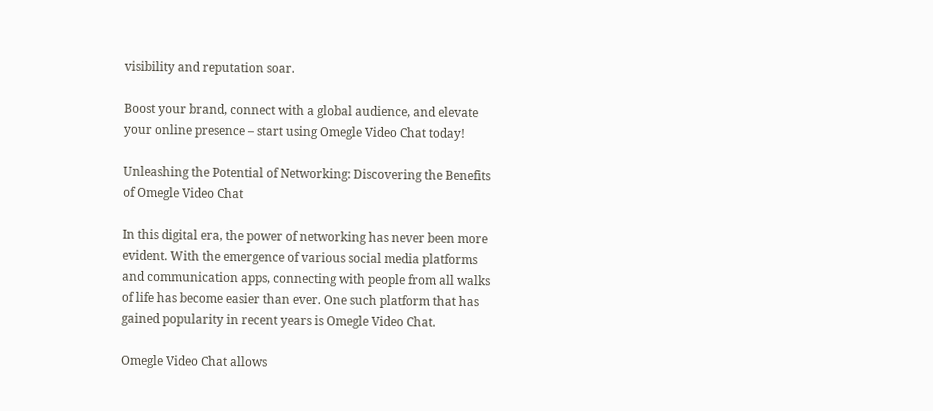visibility and reputation soar.

Boost your brand, connect with a global audience, and elevate your online presence – start using Omegle Video Chat today!

Unleashing the Potential of Networking: Discovering the Benefits of Omegle Video Chat

In this digital era, the power of networking has never been more evident. With the emergence of various social media platforms and communication apps, connecting with people from all walks of life has become easier than ever. One such platform that has gained popularity in recent years is Omegle Video Chat.

Omegle Video Chat allows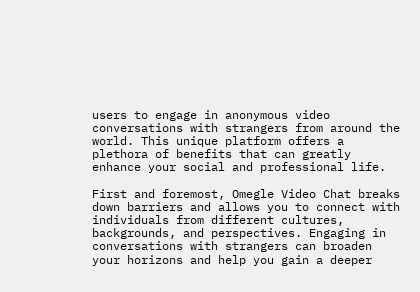users to engage in anonymous video conversations with strangers from around the world. This unique platform offers a plethora of benefits that can greatly enhance your social and professional life.

First and foremost, Omegle Video Chat breaks down barriers and allows you to connect with individuals from different cultures, backgrounds, and perspectives. Engaging in conversations with strangers can broaden your horizons and help you gain a deeper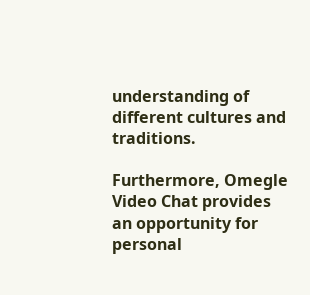understanding of different cultures and traditions.

Furthermore, Omegle Video Chat provides an opportunity for personal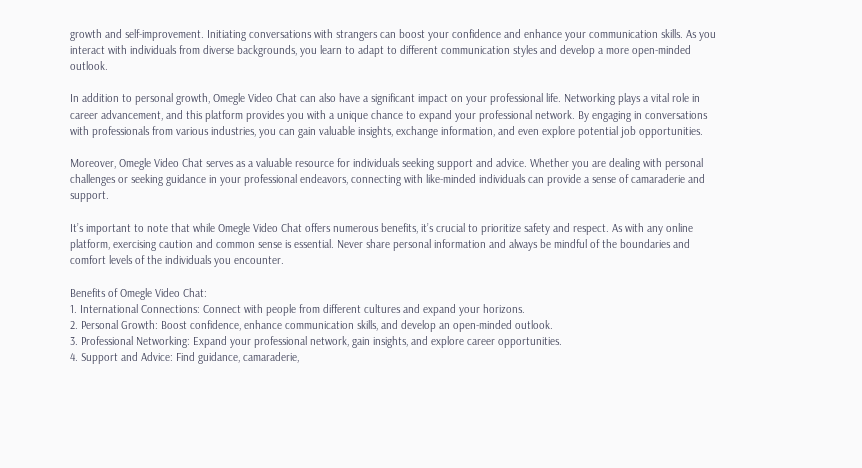growth and self-improvement. Initiating conversations with strangers can boost your confidence and enhance your communication skills. As you interact with individuals from diverse backgrounds, you learn to adapt to different communication styles and develop a more open-minded outlook.

In addition to personal growth, Omegle Video Chat can also have a significant impact on your professional life. Networking plays a vital role in career advancement, and this platform provides you with a unique chance to expand your professional network. By engaging in conversations with professionals from various industries, you can gain valuable insights, exchange information, and even explore potential job opportunities.

Moreover, Omegle Video Chat serves as a valuable resource for individuals seeking support and advice. Whether you are dealing with personal challenges or seeking guidance in your professional endeavors, connecting with like-minded individuals can provide a sense of camaraderie and support.

It’s important to note that while Omegle Video Chat offers numerous benefits, it’s crucial to prioritize safety and respect. As with any online platform, exercising caution and common sense is essential. Never share personal information and always be mindful of the boundaries and comfort levels of the individuals you encounter.

Benefits of Omegle Video Chat:
1. International Connections: Connect with people from different cultures and expand your horizons.
2. Personal Growth: Boost confidence, enhance communication skills, and develop an open-minded outlook.
3. Professional Networking: Expand your professional network, gain insights, and explore career opportunities.
4. Support and Advice: Find guidance, camaraderie,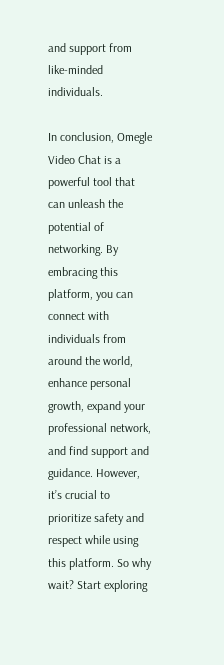and support from like-minded individuals.

In conclusion, Omegle Video Chat is a powerful tool that can unleash the potential of networking. By embracing this platform, you can connect with individuals from around the world, enhance personal growth, expand your professional network, and find support and guidance. However, it’s crucial to prioritize safety and respect while using this platform. So why wait? Start exploring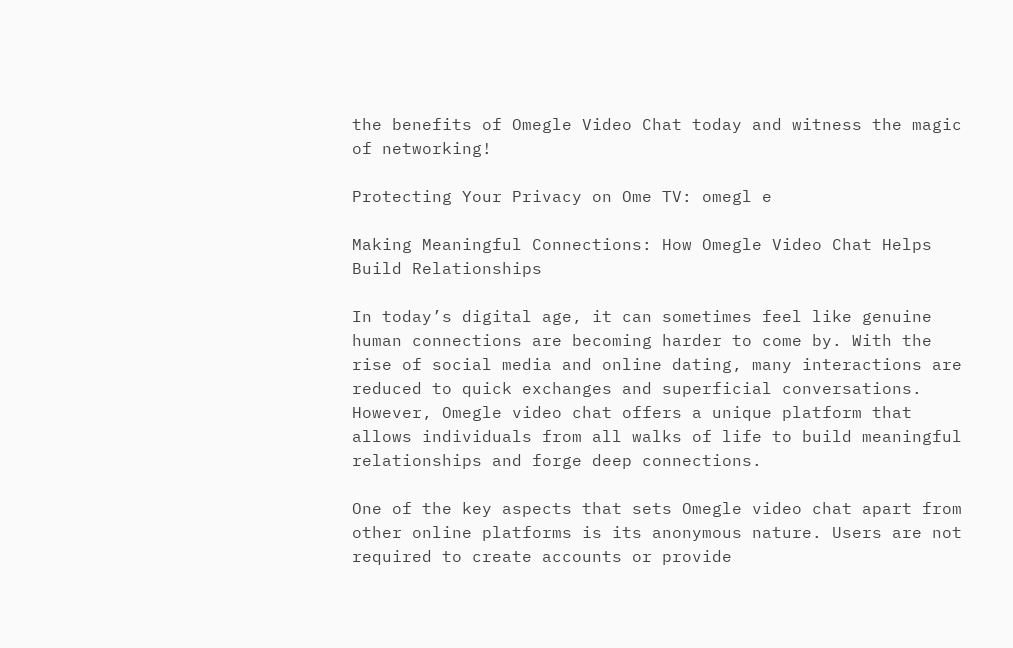the benefits of Omegle Video Chat today and witness the magic of networking!

Protecting Your Privacy on Ome TV: omegl e

Making Meaningful Connections: How Omegle Video Chat Helps Build Relationships

In today’s digital age, it can sometimes feel like genuine human connections are becoming harder to come by. With the rise of social media and online dating, many interactions are reduced to quick exchanges and superficial conversations. However, Omegle video chat offers a unique platform that allows individuals from all walks of life to build meaningful relationships and forge deep connections.

One of the key aspects that sets Omegle video chat apart from other online platforms is its anonymous nature. Users are not required to create accounts or provide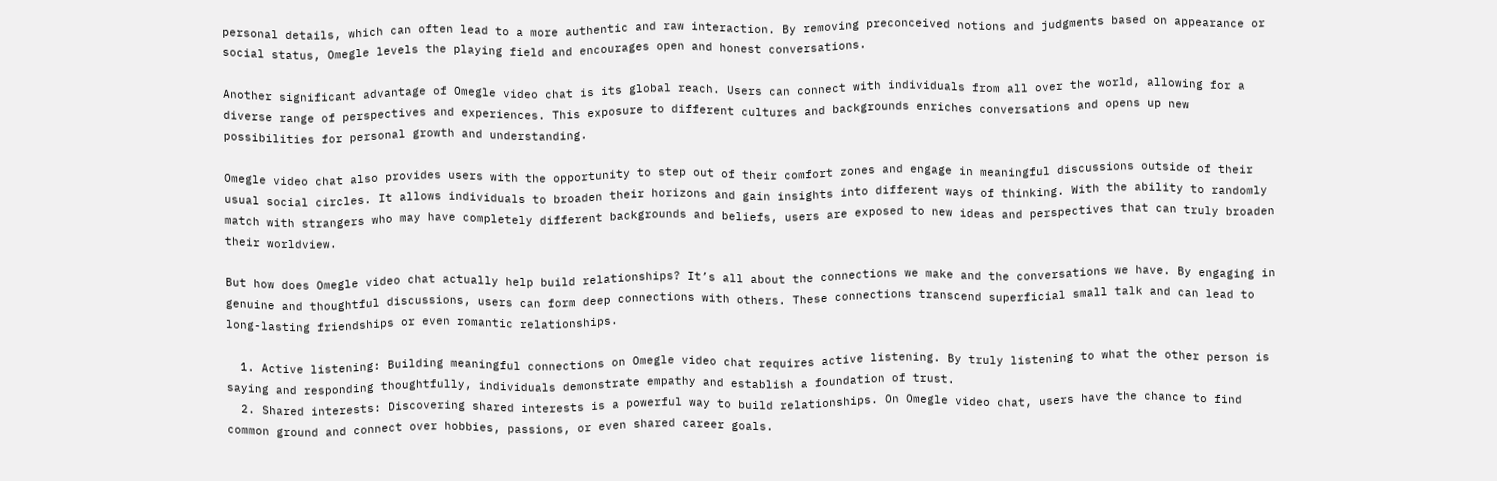personal details, which can often lead to a more authentic and raw interaction. By removing preconceived notions and judgments based on appearance or social status, Omegle levels the playing field and encourages open and honest conversations.

Another significant advantage of Omegle video chat is its global reach. Users can connect with individuals from all over the world, allowing for a diverse range of perspectives and experiences. This exposure to different cultures and backgrounds enriches conversations and opens up new possibilities for personal growth and understanding.

Omegle video chat also provides users with the opportunity to step out of their comfort zones and engage in meaningful discussions outside of their usual social circles. It allows individuals to broaden their horizons and gain insights into different ways of thinking. With the ability to randomly match with strangers who may have completely different backgrounds and beliefs, users are exposed to new ideas and perspectives that can truly broaden their worldview.

But how does Omegle video chat actually help build relationships? It’s all about the connections we make and the conversations we have. By engaging in genuine and thoughtful discussions, users can form deep connections with others. These connections transcend superficial small talk and can lead to long-lasting friendships or even romantic relationships.

  1. Active listening: Building meaningful connections on Omegle video chat requires active listening. By truly listening to what the other person is saying and responding thoughtfully, individuals demonstrate empathy and establish a foundation of trust.
  2. Shared interests: Discovering shared interests is a powerful way to build relationships. On Omegle video chat, users have the chance to find common ground and connect over hobbies, passions, or even shared career goals.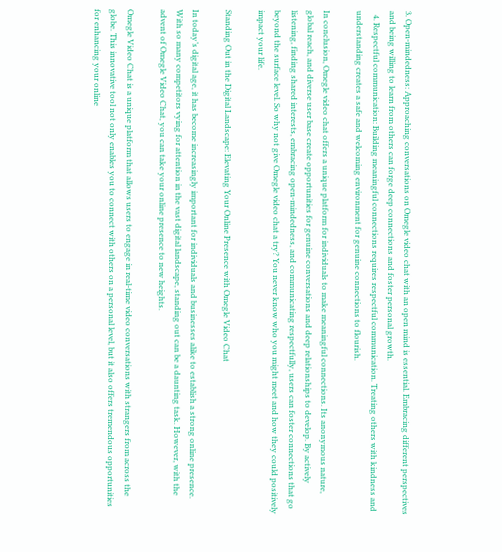3. Open-mindedness: Approaching conversations on Omegle video chat with an open mind is essential. Embracing different perspectives and being willing to learn from others can forge deep connections and foster personal growth.
  4. Respectful communication: Building meaningful connections requires respectful communication. Treating others with kindness and understanding creates a safe and welcoming environment for genuine connections to flourish.

In conclusion, Omegle video chat offers a unique platform for individuals to make meaningful connections. Its anonymous nature, global reach, and diverse user base create opportunities for genuine conversations and deep relationships to develop. By actively listening, finding shared interests, embracing open-mindedness, and communicating respectfully, users can foster connections that go beyond the surface level. So why not give Omegle video chat a try? You never know who you might meet and how they could positively impact your life.

Standing Out in the Digital Landscape: Elevating Your Online Presence with Omegle Video Chat

In today’s digital age, it has become increasingly important for individuals and businesses alike to establish a strong online presence. With so many competitors vying for attention in the vast digital landscape, standing out can be a daunting task. However, with the advent of Omegle Video Chat, you can take your online presence to new heights.

Omegle Video Chat is a unique platform that allows users to engage in real-time video conversations with strangers from across the globe. This innovative tool not only enables you to connect with others on a personal level, but it also offers tremendous opportunities for enhancing your online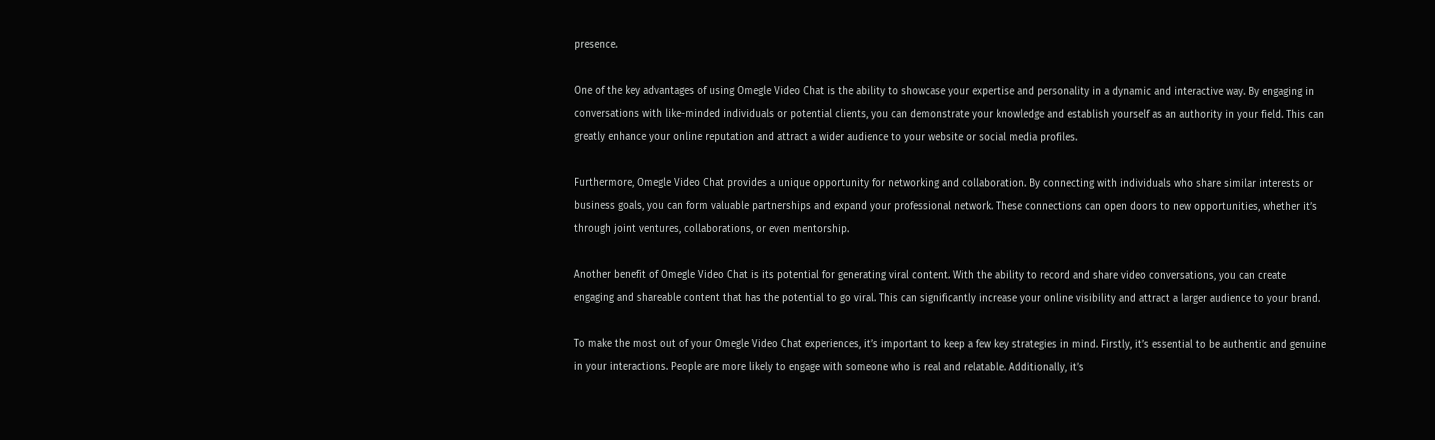presence.

One of the key advantages of using Omegle Video Chat is the ability to showcase your expertise and personality in a dynamic and interactive way. By engaging in conversations with like-minded individuals or potential clients, you can demonstrate your knowledge and establish yourself as an authority in your field. This can greatly enhance your online reputation and attract a wider audience to your website or social media profiles.

Furthermore, Omegle Video Chat provides a unique opportunity for networking and collaboration. By connecting with individuals who share similar interests or business goals, you can form valuable partnerships and expand your professional network. These connections can open doors to new opportunities, whether it’s through joint ventures, collaborations, or even mentorship.

Another benefit of Omegle Video Chat is its potential for generating viral content. With the ability to record and share video conversations, you can create engaging and shareable content that has the potential to go viral. This can significantly increase your online visibility and attract a larger audience to your brand.

To make the most out of your Omegle Video Chat experiences, it’s important to keep a few key strategies in mind. Firstly, it’s essential to be authentic and genuine in your interactions. People are more likely to engage with someone who is real and relatable. Additionally, it’s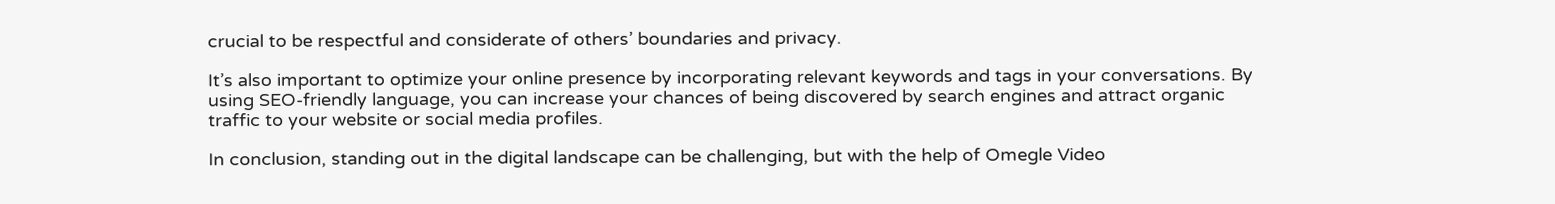crucial to be respectful and considerate of others’ boundaries and privacy.

It’s also important to optimize your online presence by incorporating relevant keywords and tags in your conversations. By using SEO-friendly language, you can increase your chances of being discovered by search engines and attract organic traffic to your website or social media profiles.

In conclusion, standing out in the digital landscape can be challenging, but with the help of Omegle Video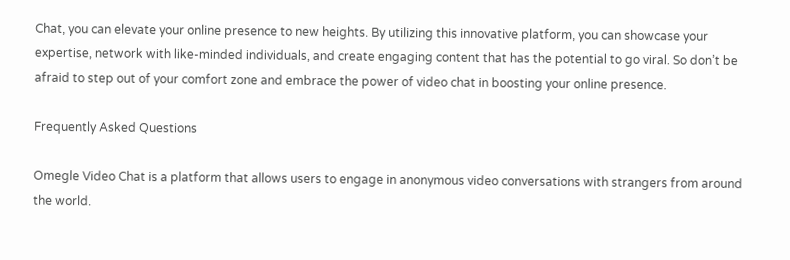Chat, you can elevate your online presence to new heights. By utilizing this innovative platform, you can showcase your expertise, network with like-minded individuals, and create engaging content that has the potential to go viral. So don’t be afraid to step out of your comfort zone and embrace the power of video chat in boosting your online presence.

Frequently Asked Questions

Omegle Video Chat is a platform that allows users to engage in anonymous video conversations with strangers from around the world.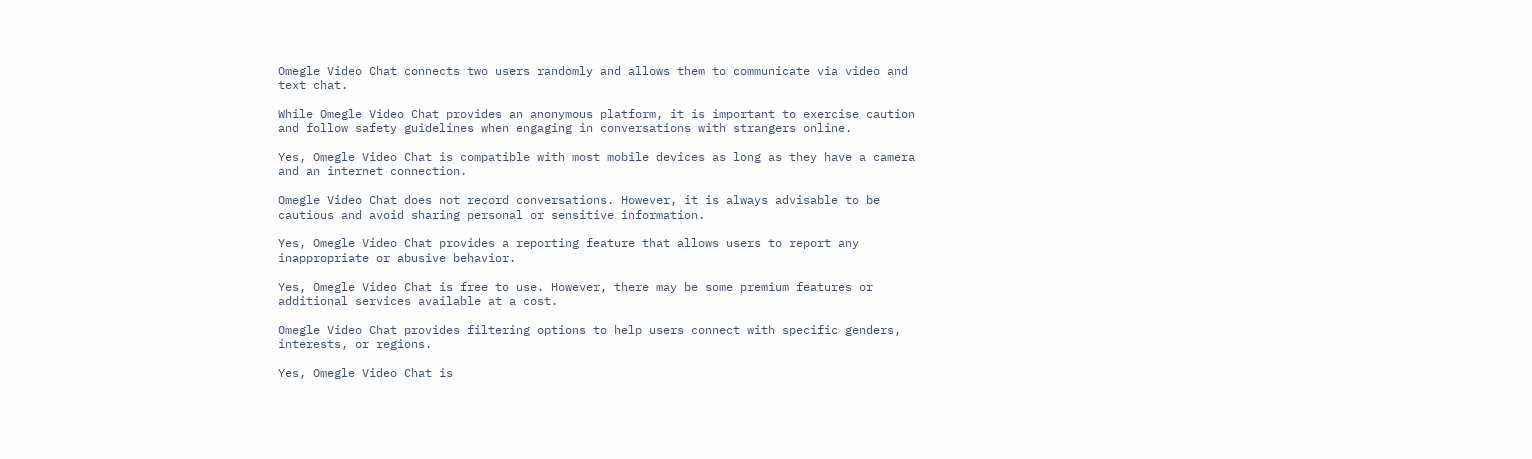Omegle Video Chat connects two users randomly and allows them to communicate via video and text chat.

While Omegle Video Chat provides an anonymous platform, it is important to exercise caution and follow safety guidelines when engaging in conversations with strangers online.

Yes, Omegle Video Chat is compatible with most mobile devices as long as they have a camera and an internet connection.

Omegle Video Chat does not record conversations. However, it is always advisable to be cautious and avoid sharing personal or sensitive information.

Yes, Omegle Video Chat provides a reporting feature that allows users to report any inappropriate or abusive behavior.

Yes, Omegle Video Chat is free to use. However, there may be some premium features or additional services available at a cost.

Omegle Video Chat provides filtering options to help users connect with specific genders, interests, or regions.

Yes, Omegle Video Chat is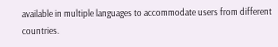available in multiple languages to accommodate users from different countries.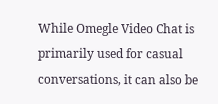While Omegle Video Chat is primarily used for casual conversations, it can also be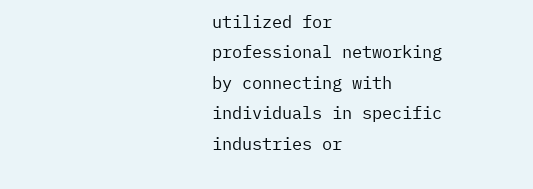utilized for professional networking by connecting with individuals in specific industries or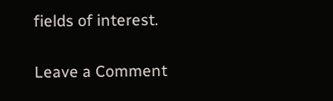fields of interest.

Leave a Comment